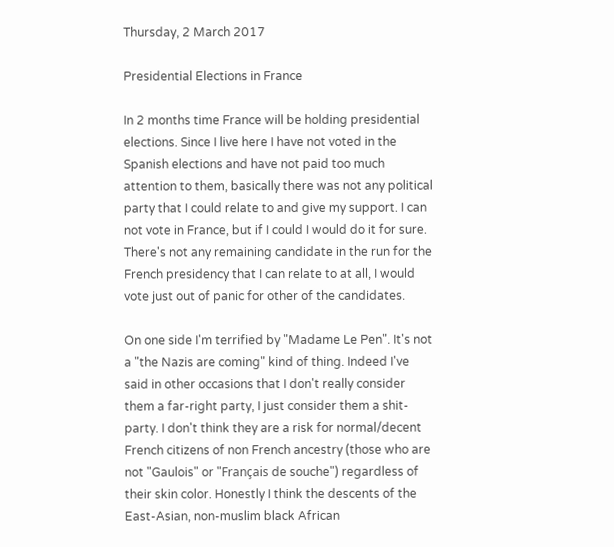Thursday, 2 March 2017

Presidential Elections in France

In 2 months time France will be holding presidential elections. Since I live here I have not voted in the Spanish elections and have not paid too much attention to them, basically there was not any political party that I could relate to and give my support. I can not vote in France, but if I could I would do it for sure. There's not any remaining candidate in the run for the French presidency that I can relate to at all, I would vote just out of panic for other of the candidates.

On one side I'm terrified by "Madame Le Pen". It's not a "the Nazis are coming" kind of thing. Indeed I've said in other occasions that I don't really consider them a far-right party, I just consider them a shit-party. I don't think they are a risk for normal/decent French citizens of non French ancestry (those who are not "Gaulois" or "Français de souche") regardless of their skin color. Honestly I think the descents of the East-Asian, non-muslim black African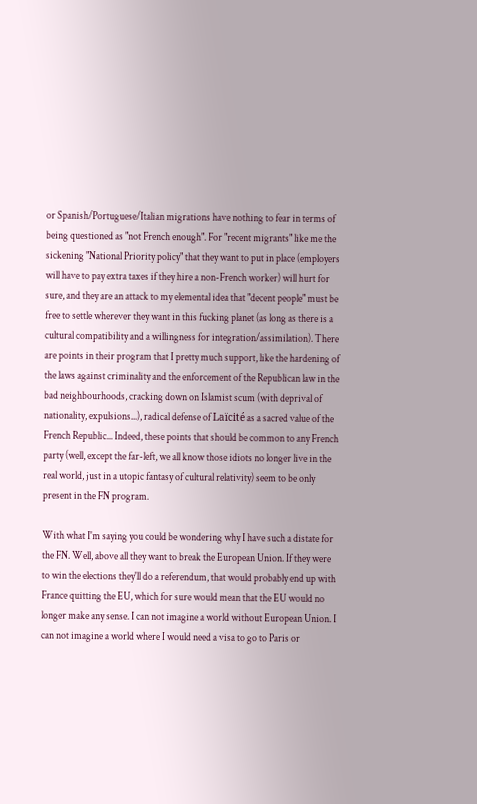or Spanish/Portuguese/Italian migrations have nothing to fear in terms of being questioned as "not French enough". For "recent migrants" like me the sickening "National Priority policy" that they want to put in place (employers will have to pay extra taxes if they hire a non-French worker) will hurt for sure, and they are an attack to my elemental idea that "decent people" must be free to settle wherever they want in this fucking planet (as long as there is a cultural compatibility and a willingness for integration/assimilation). There are points in their program that I pretty much support, like the hardening of the laws against criminality and the enforcement of the Republican law in the bad neighbourhoods, cracking down on Islamist scum (with deprival of nationality, expulsions...), radical defense of Laïcité as a sacred value of the French Republic... Indeed, these points that should be common to any French party (well, except the far-left, we all know those idiots no longer live in the real world, just in a utopic fantasy of cultural relativity) seem to be only present in the FN program.

With what I'm saying you could be wondering why I have such a distate for the FN. Well, above all they want to break the European Union. If they were to win the elections they'll do a referendum, that would probably end up with France quitting the EU, which for sure would mean that the EU would no longer make any sense. I can not imagine a world without European Union. I can not imagine a world where I would need a visa to go to Paris or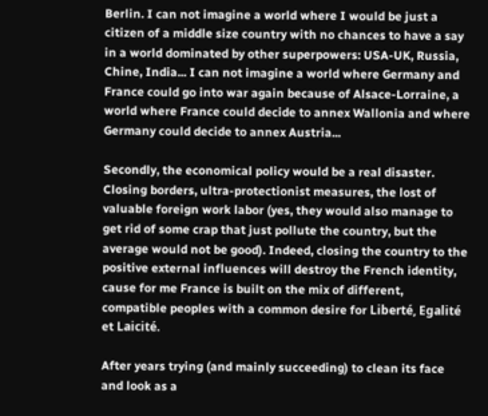Berlin. I can not imagine a world where I would be just a citizen of a middle size country with no chances to have a say in a world dominated by other superpowers: USA-UK, Russia, Chine, India... I can not imagine a world where Germany and France could go into war again because of Alsace-Lorraine, a world where France could decide to annex Wallonia and where Germany could decide to annex Austria...

Secondly, the economical policy would be a real disaster. Closing borders, ultra-protectionist measures, the lost of valuable foreign work labor (yes, they would also manage to get rid of some crap that just pollute the country, but the average would not be good). Indeed, closing the country to the positive external influences will destroy the French identity, cause for me France is built on the mix of different, compatible peoples with a common desire for Liberté, Egalité et Laicité.

After years trying (and mainly succeeding) to clean its face and look as a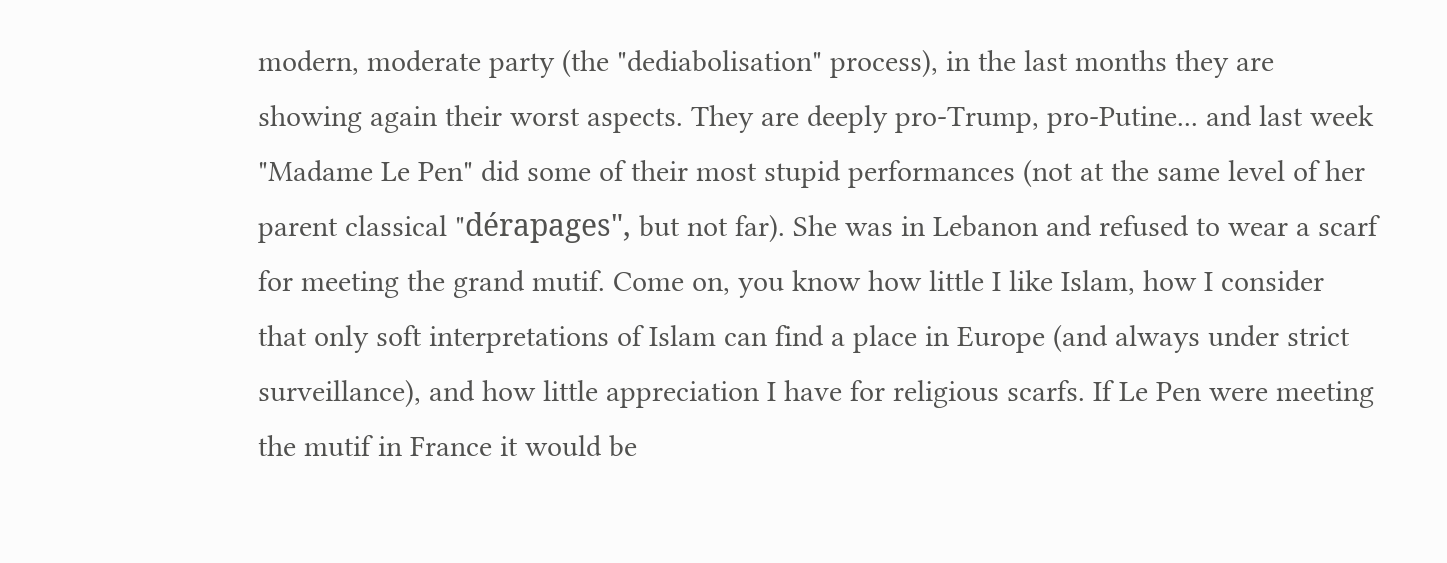modern, moderate party (the "dediabolisation" process), in the last months they are showing again their worst aspects. They are deeply pro-Trump, pro-Putine... and last week "Madame Le Pen" did some of their most stupid performances (not at the same level of her parent classical "dérapages", but not far). She was in Lebanon and refused to wear a scarf for meeting the grand mutif. Come on, you know how little I like Islam, how I consider that only soft interpretations of Islam can find a place in Europe (and always under strict surveillance), and how little appreciation I have for religious scarfs. If Le Pen were meeting the mutif in France it would be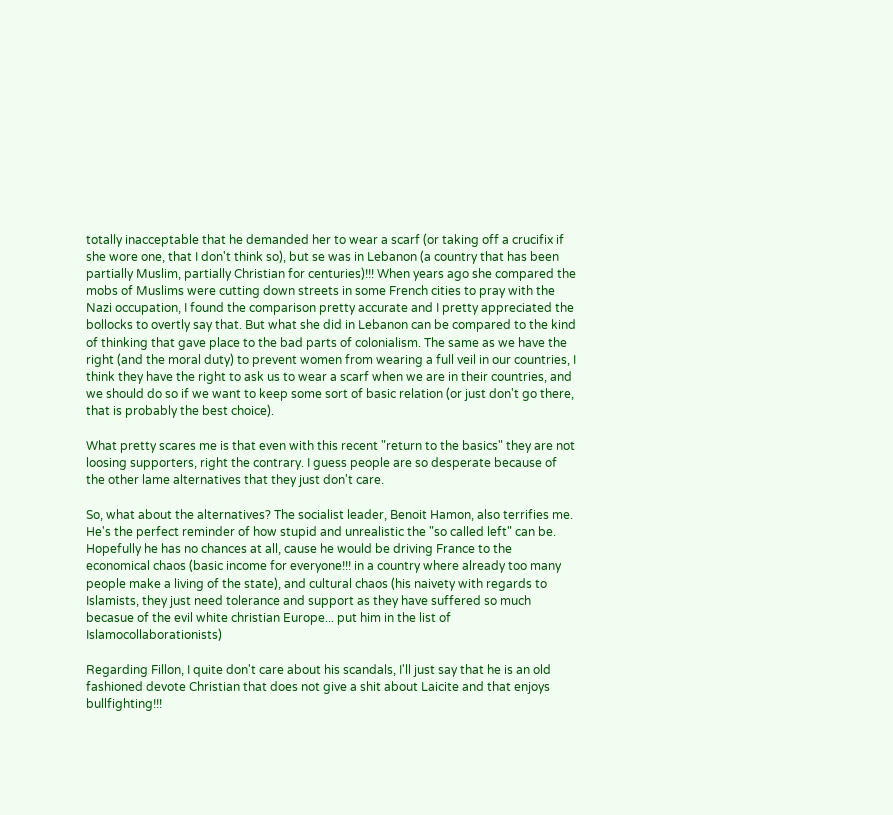totally inacceptable that he demanded her to wear a scarf (or taking off a crucifix if she wore one, that I don't think so), but se was in Lebanon (a country that has been partially Muslim, partially Christian for centuries)!!! When years ago she compared the mobs of Muslims were cutting down streets in some French cities to pray with the Nazi occupation, I found the comparison pretty accurate and I pretty appreciated the bollocks to overtly say that. But what she did in Lebanon can be compared to the kind of thinking that gave place to the bad parts of colonialism. The same as we have the right (and the moral duty) to prevent women from wearing a full veil in our countries, I think they have the right to ask us to wear a scarf when we are in their countries, and we should do so if we want to keep some sort of basic relation (or just don't go there, that is probably the best choice).

What pretty scares me is that even with this recent "return to the basics" they are not loosing supporters, right the contrary. I guess people are so desperate because of the other lame alternatives that they just don't care.

So, what about the alternatives? The socialist leader, Benoit Hamon, also terrifies me. He's the perfect reminder of how stupid and unrealistic the "so called left" can be. Hopefully he has no chances at all, cause he would be driving France to the economical chaos (basic income for everyone!!! in a country where already too many people make a living of the state), and cultural chaos (his naivety with regards to Islamists, they just need tolerance and support as they have suffered so much becasue of the evil white christian Europe... put him in the list of Islamocollaborationists)

Regarding Fillon, I quite don't care about his scandals, I'll just say that he is an old fashioned devote Christian that does not give a shit about Laicite and that enjoys bullfighting!!!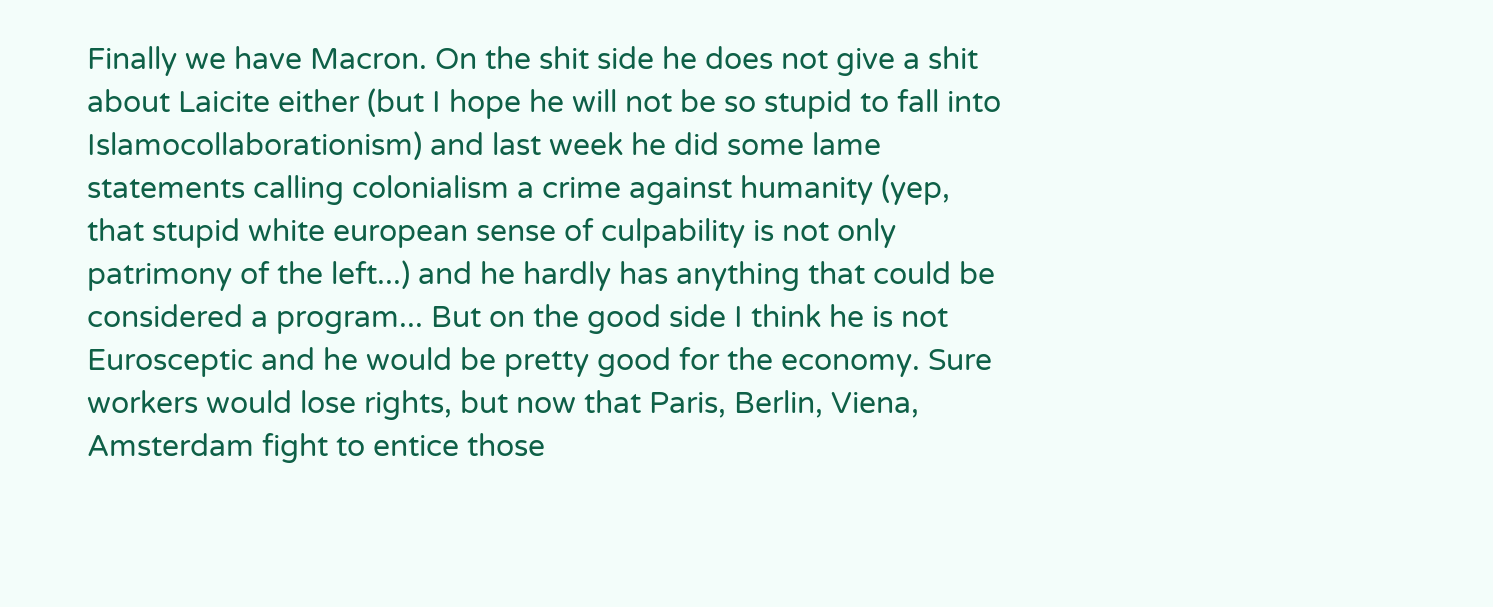Finally we have Macron. On the shit side he does not give a shit about Laicite either (but I hope he will not be so stupid to fall into Islamocollaborationism) and last week he did some lame statements calling colonialism a crime against humanity (yep, that stupid white european sense of culpability is not only patrimony of the left...) and he hardly has anything that could be considered a program... But on the good side I think he is not Eurosceptic and he would be pretty good for the economy. Sure workers would lose rights, but now that Paris, Berlin, Viena, Amsterdam fight to entice those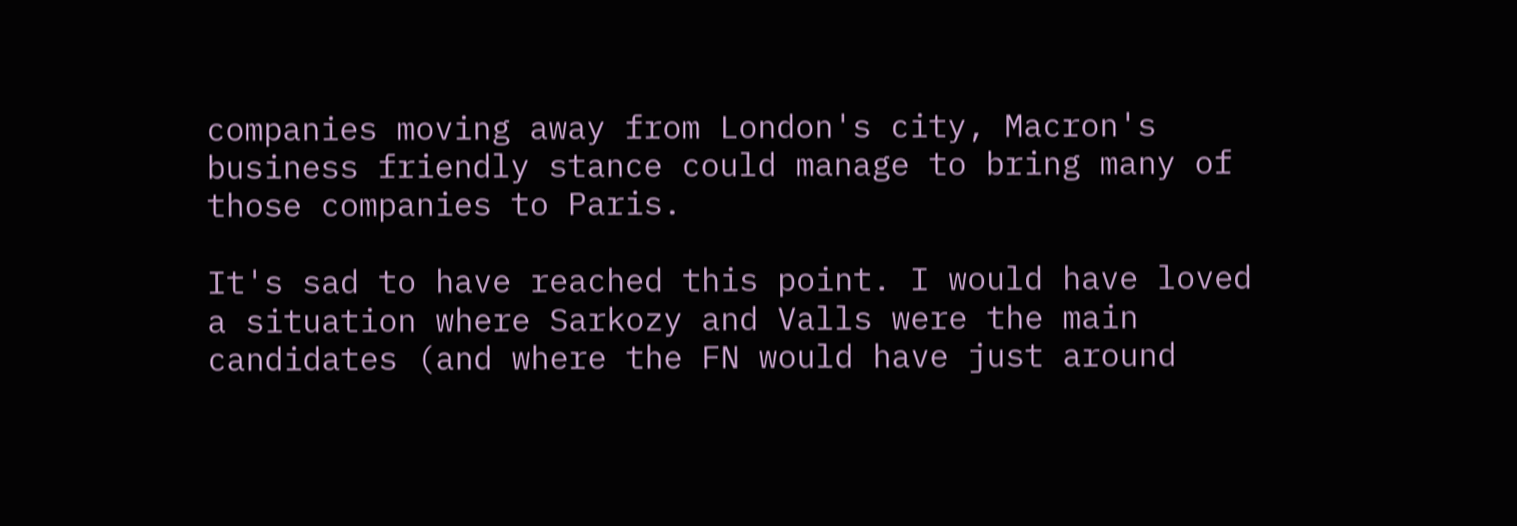companies moving away from London's city, Macron's business friendly stance could manage to bring many of those companies to Paris.

It's sad to have reached this point. I would have loved a situation where Sarkozy and Valls were the main candidates (and where the FN would have just around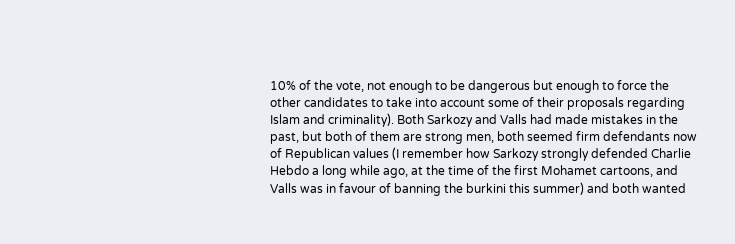10% of the vote, not enough to be dangerous but enough to force the other candidates to take into account some of their proposals regarding Islam and criminality). Both Sarkozy and Valls had made mistakes in the past, but both of them are strong men, both seemed firm defendants now of Republican values (I remember how Sarkozy strongly defended Charlie Hebdo a long while ago, at the time of the first Mohamet cartoons, and Valls was in favour of banning the burkini this summer) and both wanted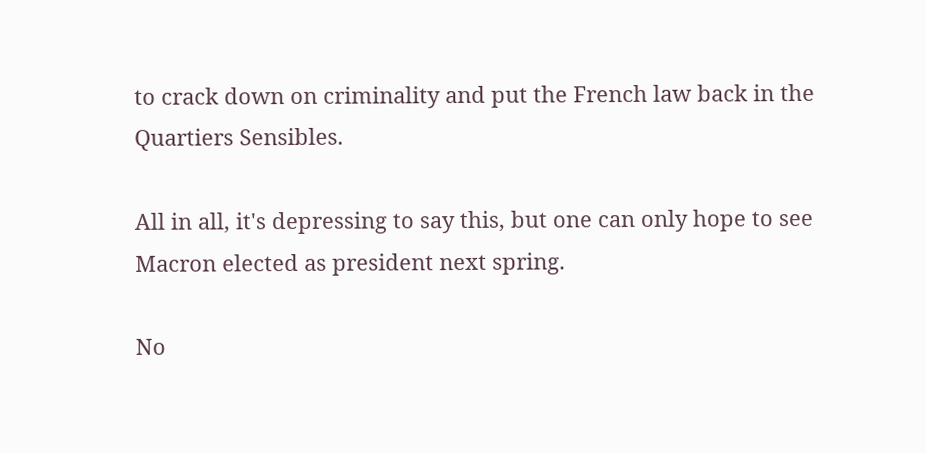to crack down on criminality and put the French law back in the Quartiers Sensibles.

All in all, it's depressing to say this, but one can only hope to see Macron elected as president next spring.

No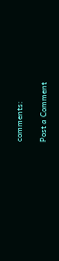comments:

Post a Comment